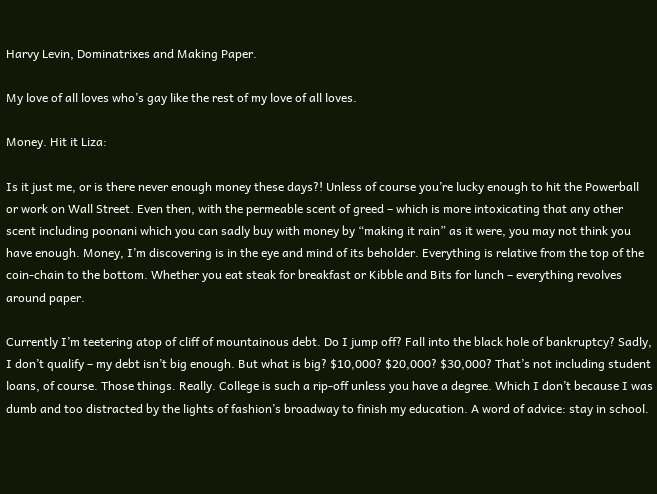Harvy Levin, Dominatrixes and Making Paper.

My love of all loves who’s gay like the rest of my love of all loves.

Money. Hit it Liza:

Is it just me, or is there never enough money these days?! Unless of course you’re lucky enough to hit the Powerball or work on Wall Street. Even then, with the permeable scent of greed – which is more intoxicating that any other scent including poonani which you can sadly buy with money by “making it rain” as it were, you may not think you have enough. Money, I’m discovering is in the eye and mind of its beholder. Everything is relative from the top of the coin-chain to the bottom. Whether you eat steak for breakfast or Kibble and Bits for lunch – everything revolves around paper.

Currently I’m teetering atop of cliff of mountainous debt. Do I jump off? Fall into the black hole of bankruptcy? Sadly, I don’t qualify – my debt isn’t big enough. But what is big? $10,000? $20,000? $30,000? That’s not including student loans, of course. Those things. Really. College is such a rip-off unless you have a degree. Which I don’t because I was dumb and too distracted by the lights of fashion’s broadway to finish my education. A word of advice: stay in school.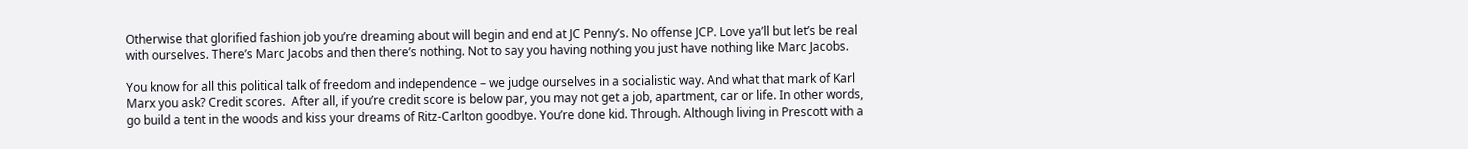Otherwise that glorified fashion job you’re dreaming about will begin and end at JC Penny’s. No offense JCP. Love ya’ll but let’s be real with ourselves. There’s Marc Jacobs and then there’s nothing. Not to say you having nothing you just have nothing like Marc Jacobs.

You know for all this political talk of freedom and independence – we judge ourselves in a socialistic way. And what that mark of Karl Marx you ask? Credit scores.  After all, if you’re credit score is below par, you may not get a job, apartment, car or life. In other words, go build a tent in the woods and kiss your dreams of Ritz-Carlton goodbye. You’re done kid. Through. Although living in Prescott with a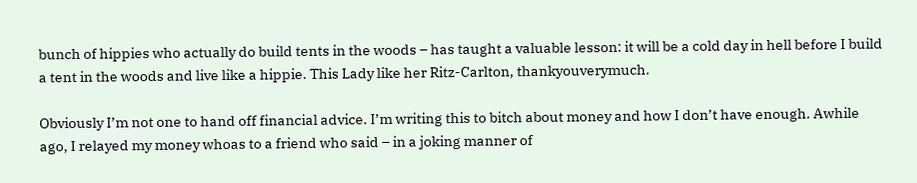bunch of hippies who actually do build tents in the woods – has taught a valuable lesson: it will be a cold day in hell before I build a tent in the woods and live like a hippie. This Lady like her Ritz-Carlton, thankyouverymuch.

Obviously I’m not one to hand off financial advice. I’m writing this to bitch about money and how I don’t have enough. Awhile ago, I relayed my money whoas to a friend who said – in a joking manner of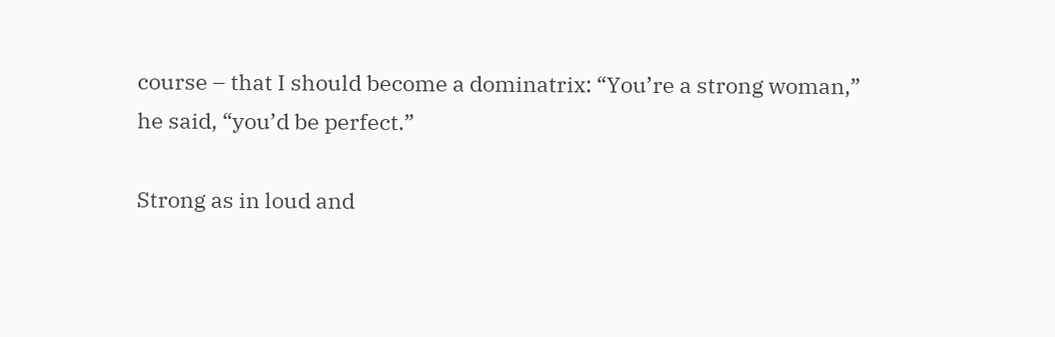course – that I should become a dominatrix: “You’re a strong woman,” he said, “you’d be perfect.”

Strong as in loud and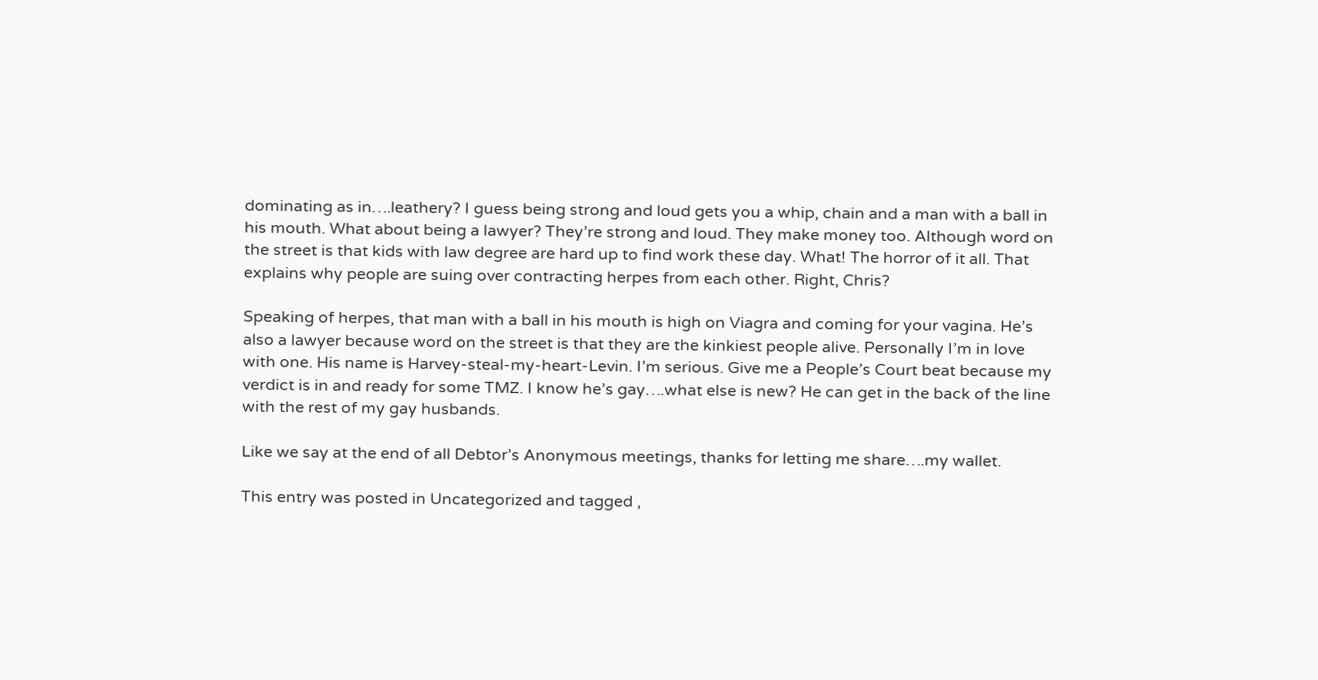dominating as in….leathery? I guess being strong and loud gets you a whip, chain and a man with a ball in his mouth. What about being a lawyer? They’re strong and loud. They make money too. Although word on the street is that kids with law degree are hard up to find work these day. What! The horror of it all. That explains why people are suing over contracting herpes from each other. Right, Chris?

Speaking of herpes, that man with a ball in his mouth is high on Viagra and coming for your vagina. He’s also a lawyer because word on the street is that they are the kinkiest people alive. Personally I’m in love with one. His name is Harvey-steal-my-heart-Levin. I’m serious. Give me a People’s Court beat because my verdict is in and ready for some TMZ. I know he’s gay….what else is new? He can get in the back of the line with the rest of my gay husbands.

Like we say at the end of all Debtor’s Anonymous meetings, thanks for letting me share….my wallet.

This entry was posted in Uncategorized and tagged ,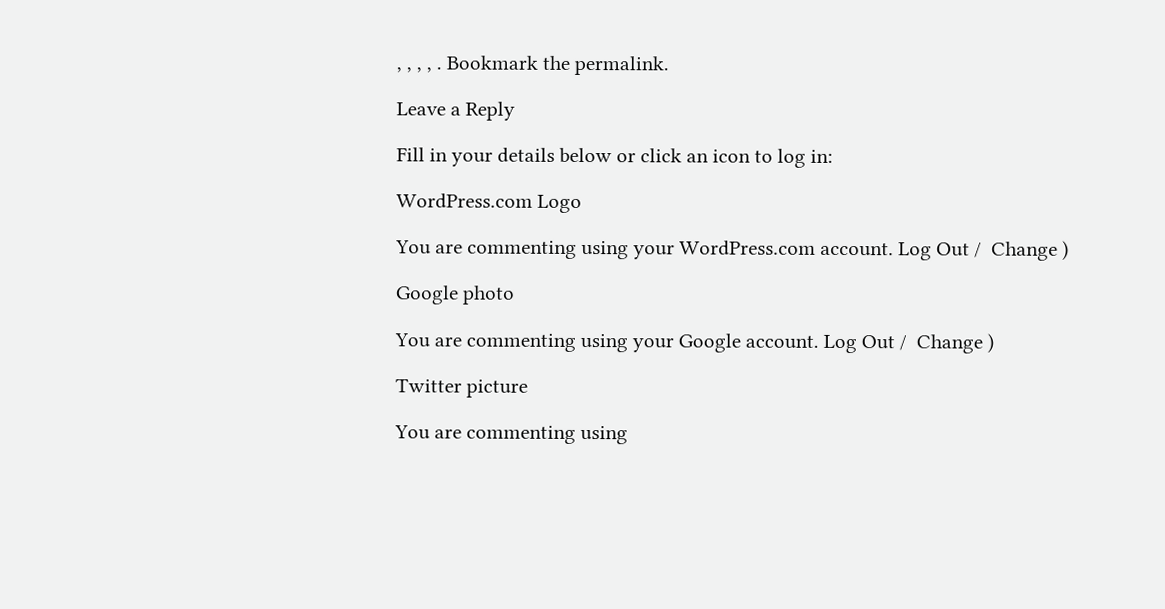, , , , . Bookmark the permalink.

Leave a Reply

Fill in your details below or click an icon to log in:

WordPress.com Logo

You are commenting using your WordPress.com account. Log Out /  Change )

Google photo

You are commenting using your Google account. Log Out /  Change )

Twitter picture

You are commenting using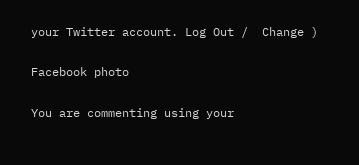your Twitter account. Log Out /  Change )

Facebook photo

You are commenting using your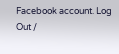Facebook account. Log Out /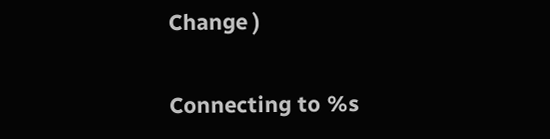Change )

Connecting to %s